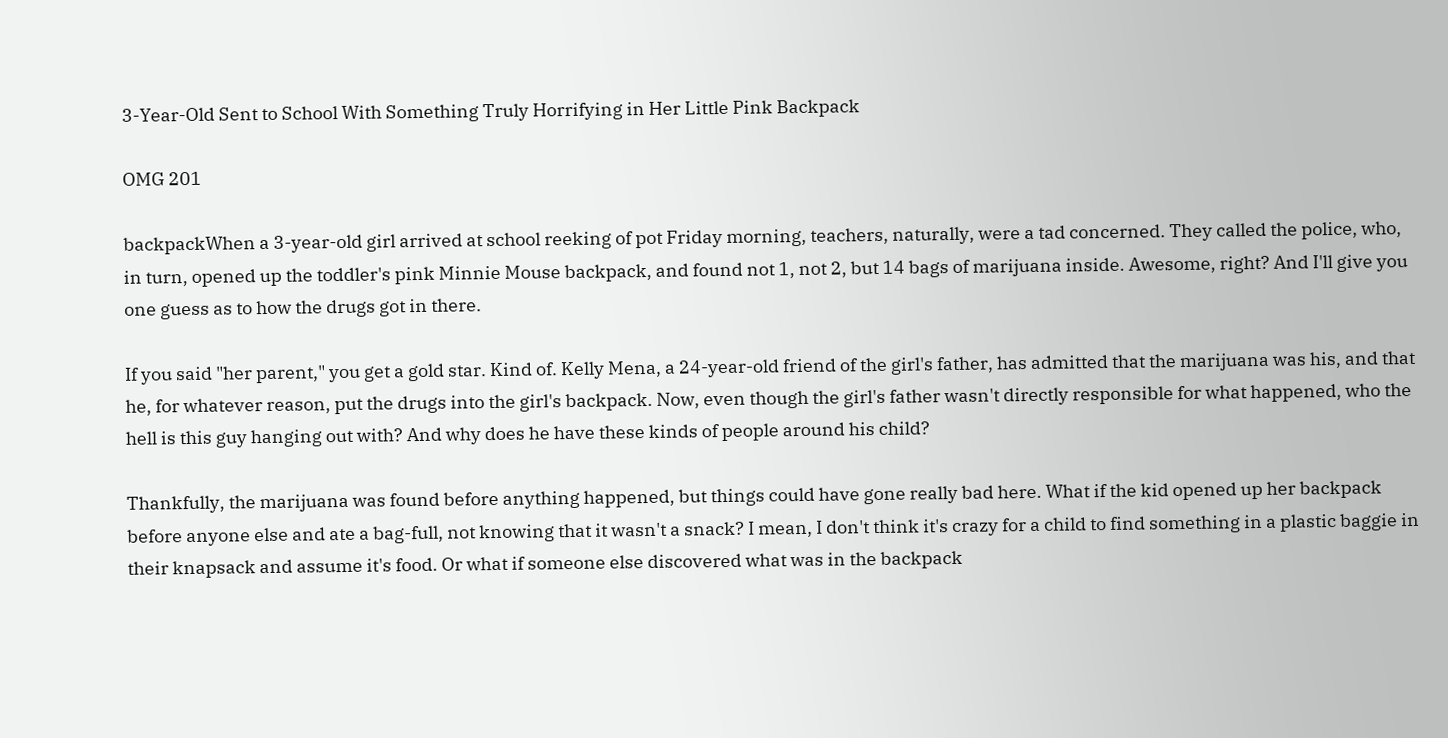3-Year-Old Sent to School With Something Truly Horrifying in Her Little Pink Backpack

OMG 201

backpackWhen a 3-year-old girl arrived at school reeking of pot Friday morning, teachers, naturally, were a tad concerned. They called the police, who, in turn, opened up the toddler's pink Minnie Mouse backpack, and found not 1, not 2, but 14 bags of marijuana inside. Awesome, right? And I'll give you one guess as to how the drugs got in there.

If you said "her parent," you get a gold star. Kind of. Kelly Mena, a 24-year-old friend of the girl's father, has admitted that the marijuana was his, and that he, for whatever reason, put the drugs into the girl's backpack. Now, even though the girl's father wasn't directly responsible for what happened, who the hell is this guy hanging out with? And why does he have these kinds of people around his child?

Thankfully, the marijuana was found before anything happened, but things could have gone really bad here. What if the kid opened up her backpack before anyone else and ate a bag-full, not knowing that it wasn't a snack? I mean, I don't think it's crazy for a child to find something in a plastic baggie in their knapsack and assume it's food. Or what if someone else discovered what was in the backpack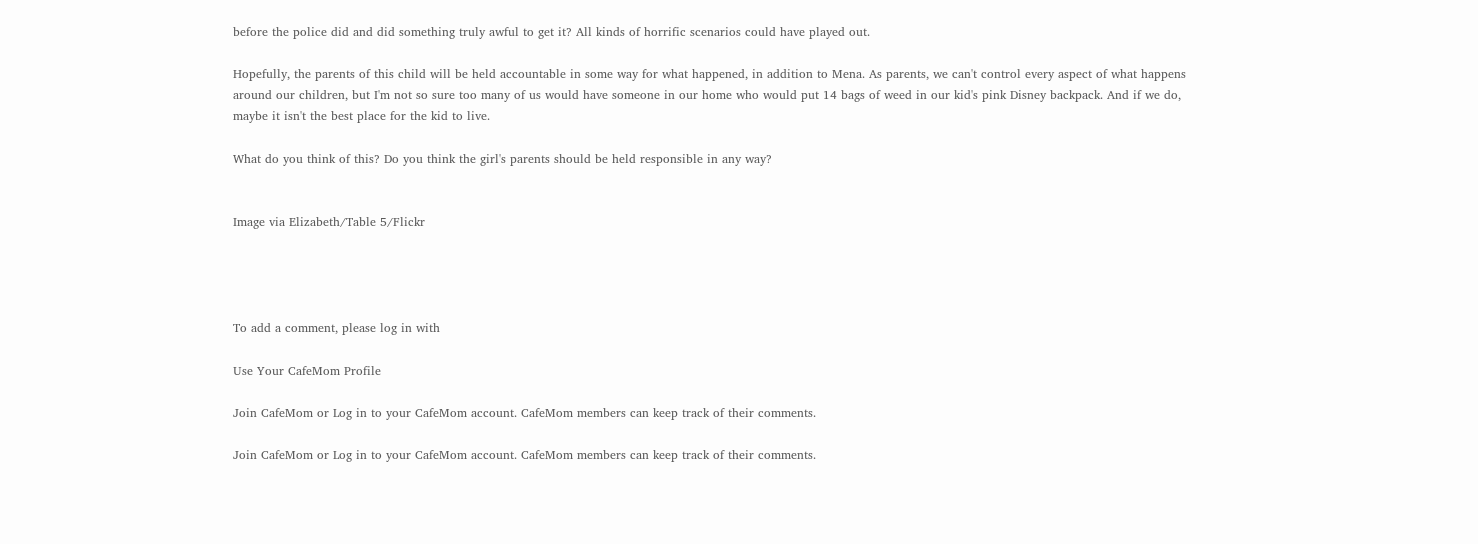before the police did and did something truly awful to get it? All kinds of horrific scenarios could have played out.

Hopefully, the parents of this child will be held accountable in some way for what happened, in addition to Mena. As parents, we can't control every aspect of what happens around our children, but I'm not so sure too many of us would have someone in our home who would put 14 bags of weed in our kid's pink Disney backpack. And if we do, maybe it isn't the best place for the kid to live.

What do you think of this? Do you think the girl's parents should be held responsible in any way?


Image via Elizabeth/Table 5/Flickr




To add a comment, please log in with

Use Your CafeMom Profile

Join CafeMom or Log in to your CafeMom account. CafeMom members can keep track of their comments.

Join CafeMom or Log in to your CafeMom account. CafeMom members can keep track of their comments.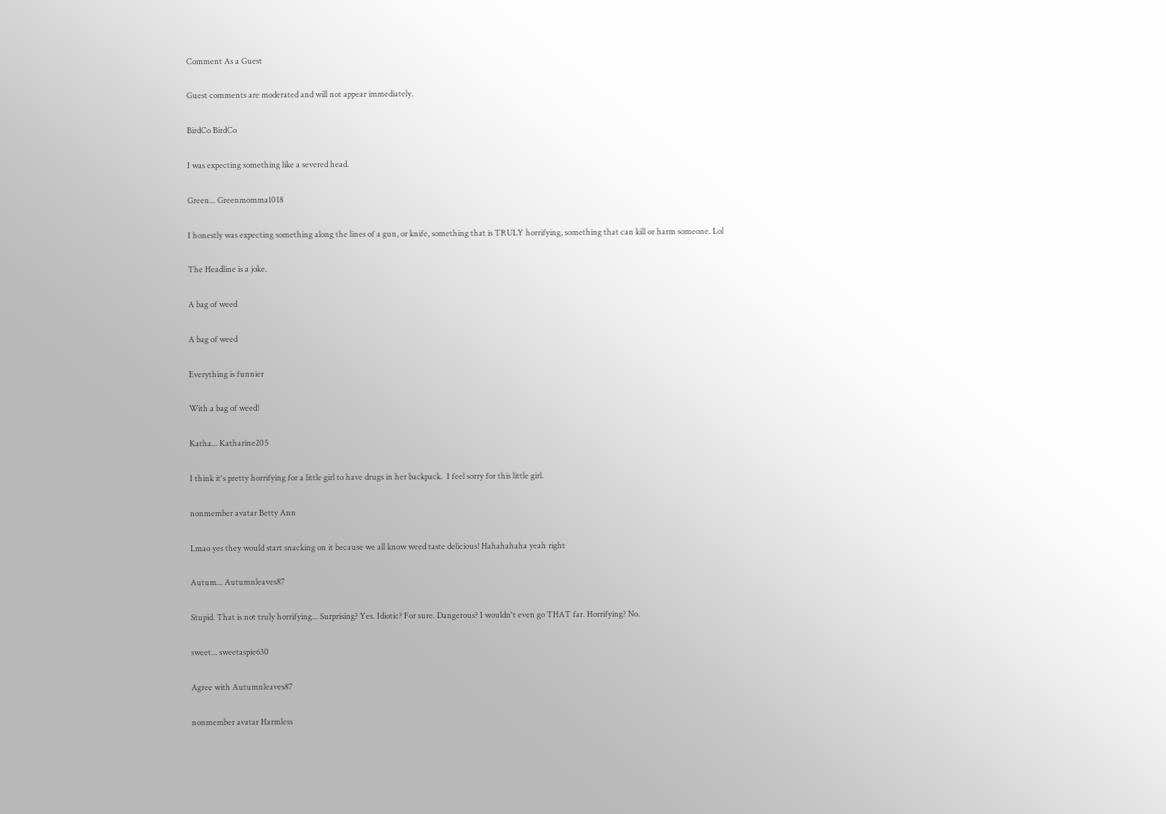Comment As a Guest

Guest comments are moderated and will not appear immediately.

BirdCo BirdCo

I was expecting something like a severed head.

Green... Greenmomma1018

I honestly was expecting something along the lines of a gun, or knife, something that is TRULY horrifying, something that can kill or harm someone. Lol

The Headline is a joke.

A bag of weed

A bag of weed

Everything is funnier

With a bag of weed!

Katha... Katharine205

I think it's pretty horrifying for a little girl to have drugs in her backpack.  I feel sorry for this little girl.

nonmember avatar Betty Ann

Lmao yes they would start snacking on it because we all know weed taste delicious! Hahahahaha yeah right

Autum... Autumnleaves87

Stupid. That is not truly horrifying... Surprising? Yes. Idiotic? For sure. Dangerous? I wouldn't even go THAT far. Horrifying? No.

sweet... sweetaspie630

Agree with Autumnleaves87

nonmember avatar Harmless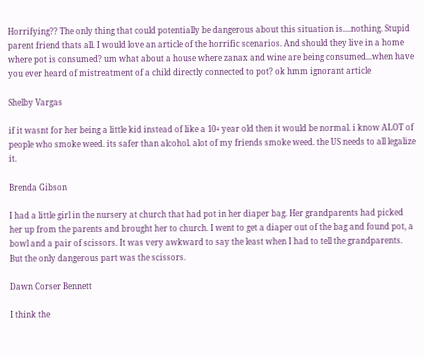Horrifying?? The only thing that could potentially be dangerous about this situation is....nothing. Stupid parent friend thats all. I would love an article of the horrific scenarios. And should they live in a home where pot is consumed? um what about a house where zanax and wine are being consumed...when have you ever heard of mistreatment of a child directly connected to pot? ok hmm ignorant article

Shelby Vargas

if it wasnt for her being a little kid instead of like a 10+ year old then it would be normal. i know ALOT of people who smoke weed. its safer than alcohol. alot of my friends smoke weed. the US needs to all legalize it.

Brenda Gibson

I had a little girl in the nursery at church that had pot in her diaper bag. Her grandparents had picked her up from the parents and brought her to church. I went to get a diaper out of the bag and found pot, a bowl and a pair of scissors. It was very awkward to say the least when I had to tell the grandparents. But the only dangerous part was the scissors.

Dawn Corser Bennett

I think the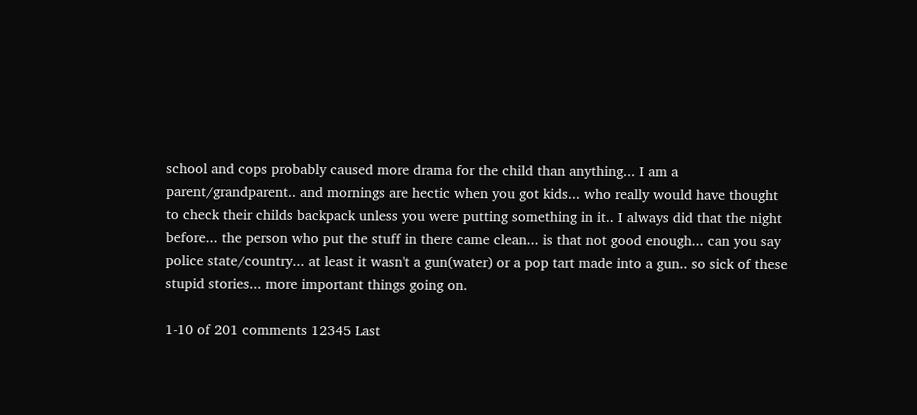school and cops probably caused more drama for the child than anything... I am a parent/grandparent.. and mornings are hectic when you got kids... who really would have thought to check their childs backpack unless you were putting something in it.. I always did that the night before... the person who put the stuff in there came clean... is that not good enough... can you say police state/country... at least it wasn't a gun(water) or a pop tart made into a gun.. so sick of these stupid stories... more important things going on.

1-10 of 201 comments 12345 Last